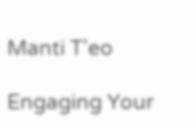Manti T'eo

Engaging Your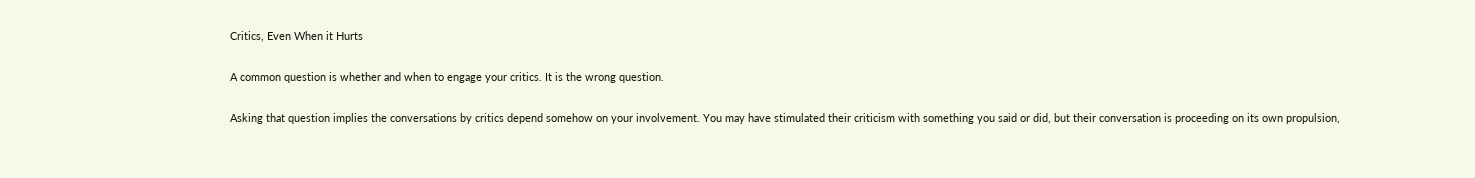Critics, Even When it Hurts

A common question is whether and when to engage your critics. It is the wrong question.

Asking that question implies the conversations by critics depend somehow on your involvement. You may have stimulated their criticism with something you said or did, but their conversation is proceeding on its own propulsion,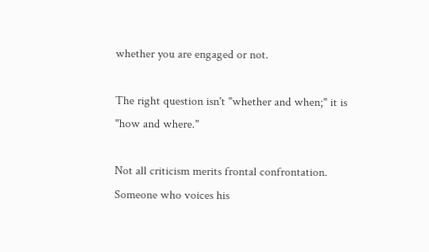whether you are engaged or not.

The right question isn't "whether and when;" it is "how and where."

Not all criticism merits frontal confrontation. Someone who voices his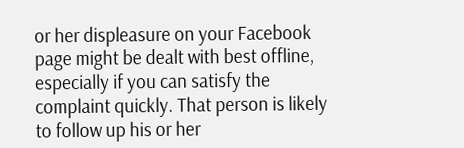or her displeasure on your Facebook page might be dealt with best offline, especially if you can satisfy the complaint quickly. That person is likely to follow up his or her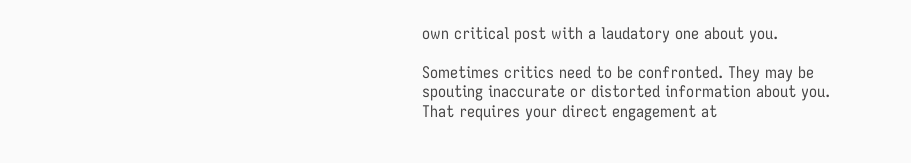own critical post with a laudatory one about you.

Sometimes critics need to be confronted. They may be spouting inaccurate or distorted information about you. That requires your direct engagement at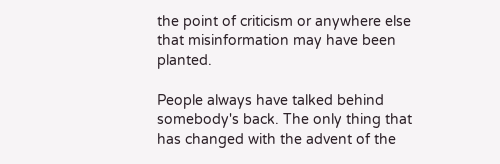the point of criticism or anywhere else that misinformation may have been planted.

People always have talked behind somebody's back. The only thing that has changed with the advent of the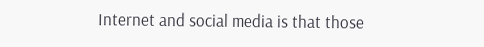Internet and social media is that those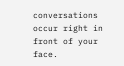conversations occur right in front of your face.